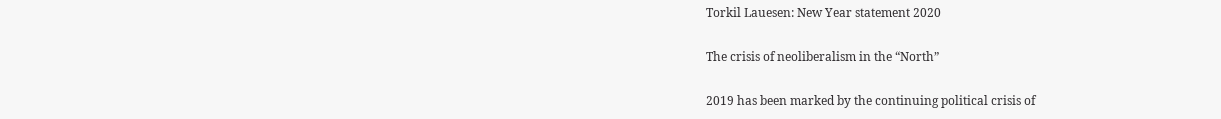Torkil Lauesen: New Year statement 2020

The crisis of neoliberalism in the “North”

2019 has been marked by the continuing political crisis of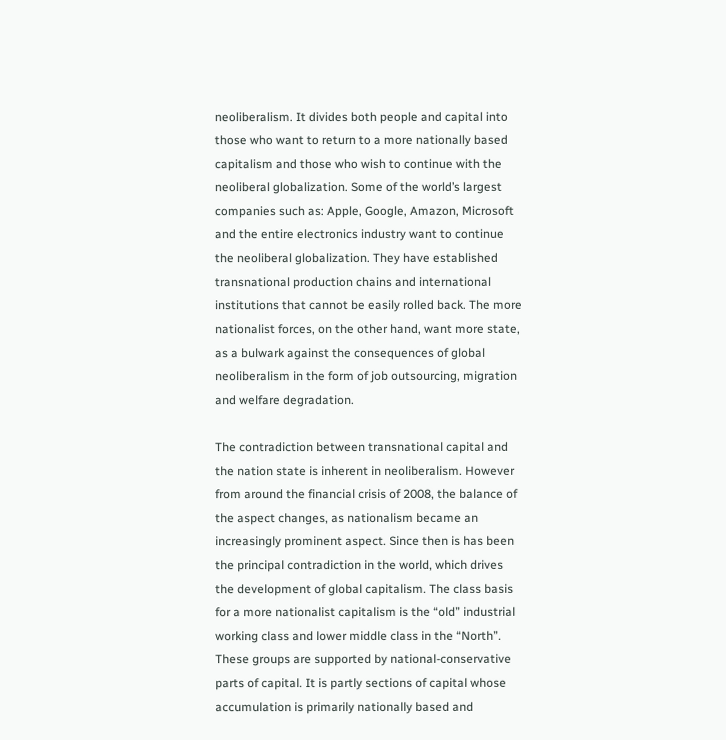neoliberalism. It divides both people and capital into those who want to return to a more nationally based capitalism and those who wish to continue with the neoliberal globalization. Some of the world’s largest companies such as: Apple, Google, Amazon, Microsoft and the entire electronics industry want to continue the neoliberal globalization. They have established transnational production chains and international institutions that cannot be easily rolled back. The more nationalist forces, on the other hand, want more state, as a bulwark against the consequences of global neoliberalism in the form of job outsourcing, migration and welfare degradation.

The contradiction between transnational capital and the nation state is inherent in neoliberalism. However from around the financial crisis of 2008, the balance of the aspect changes, as nationalism became an increasingly prominent aspect. Since then is has been the principal contradiction in the world, which drives the development of global capitalism. The class basis for a more nationalist capitalism is the “old” industrial working class and lower middle class in the “North”. These groups are supported by national-conservative parts of capital. It is partly sections of capital whose accumulation is primarily nationally based and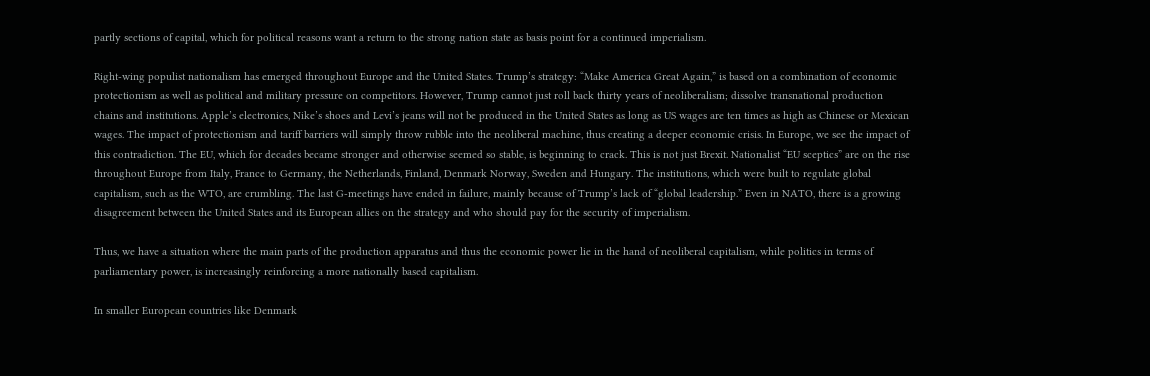partly sections of capital, which for political reasons want a return to the strong nation state as basis point for a continued imperialism.

Right-wing populist nationalism has emerged throughout Europe and the United States. Trump’s strategy: “Make America Great Again,” is based on a combination of economic protectionism as well as political and military pressure on competitors. However, Trump cannot just roll back thirty years of neoliberalism; dissolve transnational production chains and institutions. Apple’s electronics, Nike’s shoes and Levi’s jeans will not be produced in the United States as long as US wages are ten times as high as Chinese or Mexican wages. The impact of protectionism and tariff barriers will simply throw rubble into the neoliberal machine, thus creating a deeper economic crisis. In Europe, we see the impact of this contradiction. The EU, which for decades became stronger and otherwise seemed so stable, is beginning to crack. This is not just Brexit. Nationalist “EU sceptics” are on the rise throughout Europe from Italy, France to Germany, the Netherlands, Finland, Denmark Norway, Sweden and Hungary. The institutions, which were built to regulate global capitalism, such as the WTO, are crumbling. The last G-meetings have ended in failure, mainly because of Trump’s lack of “global leadership.” Even in NATO, there is a growing disagreement between the United States and its European allies on the strategy and who should pay for the security of imperialism.

Thus, we have a situation where the main parts of the production apparatus and thus the economic power lie in the hand of neoliberal capitalism, while politics in terms of parliamentary power, is increasingly reinforcing a more nationally based capitalism.

In smaller European countries like Denmark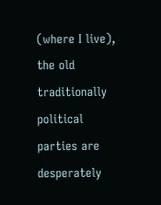(where I live), the old traditionally political parties are desperately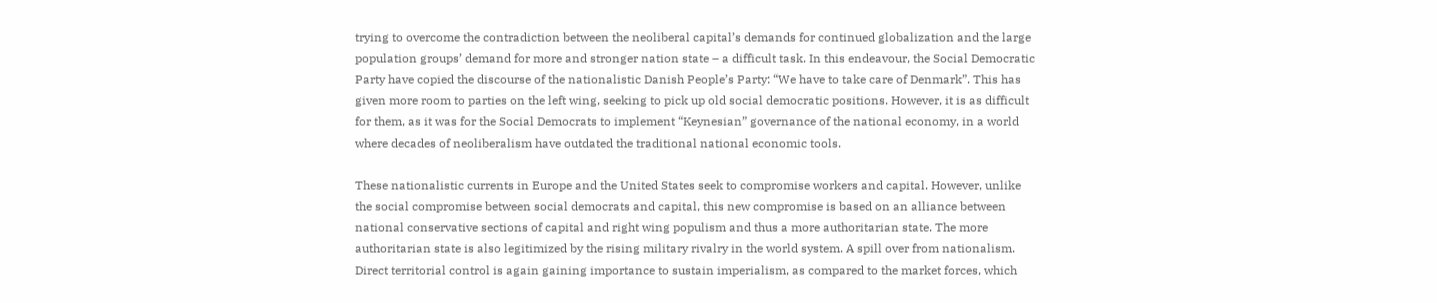trying to overcome the contradiction between the neoliberal capital’s demands for continued globalization and the large population groups’ demand for more and stronger nation state – a difficult task. In this endeavour, the Social Democratic Party have copied the discourse of the nationalistic Danish People’s Party: “We have to take care of Denmark”. This has given more room to parties on the left wing, seeking to pick up old social democratic positions. However, it is as difficult for them, as it was for the Social Democrats to implement “Keynesian” governance of the national economy, in a world where decades of neoliberalism have outdated the traditional national economic tools.

These nationalistic currents in Europe and the United States seek to compromise workers and capital. However, unlike the social compromise between social democrats and capital, this new compromise is based on an alliance between national conservative sections of capital and right wing populism and thus a more authoritarian state. The more authoritarian state is also legitimized by the rising military rivalry in the world system. A spill over from nationalism. Direct territorial control is again gaining importance to sustain imperialism, as compared to the market forces, which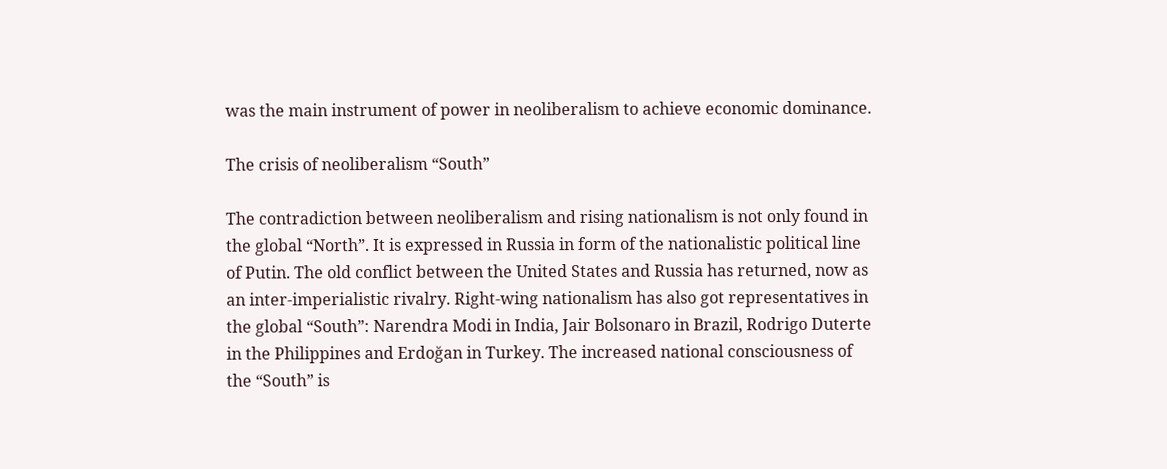was the main instrument of power in neoliberalism to achieve economic dominance.

The crisis of neoliberalism “South”

The contradiction between neoliberalism and rising nationalism is not only found in the global “North”. It is expressed in Russia in form of the nationalistic political line of Putin. The old conflict between the United States and Russia has returned, now as an inter-imperialistic rivalry. Right-wing nationalism has also got representatives in the global “South”: Narendra Modi in India, Jair Bolsonaro in Brazil, Rodrigo Duterte in the Philippines and Erdoğan in Turkey. The increased national consciousness of the “South” is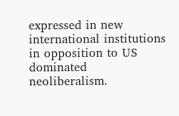expressed in new international institutions in opposition to US dominated neoliberalism.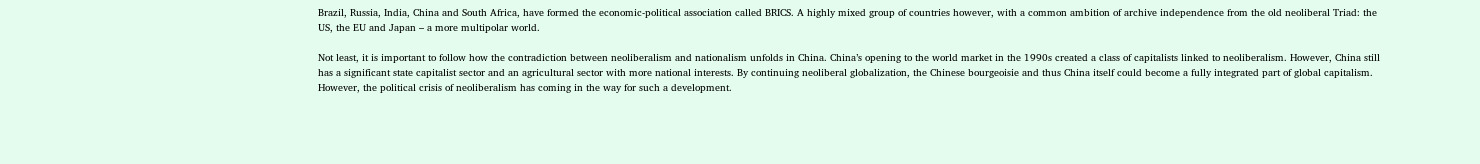Brazil, Russia, India, China and South Africa, have formed the economic-political association called BRICS. A highly mixed group of countries however, with a common ambition of archive independence from the old neoliberal Triad: the US, the EU and Japan – a more multipolar world.

Not least, it is important to follow how the contradiction between neoliberalism and nationalism unfolds in China. China’s opening to the world market in the 1990s created a class of capitalists linked to neoliberalism. However, China still has a significant state capitalist sector and an agricultural sector with more national interests. By continuing neoliberal globalization, the Chinese bourgeoisie and thus China itself could become a fully integrated part of global capitalism. However, the political crisis of neoliberalism has coming in the way for such a development.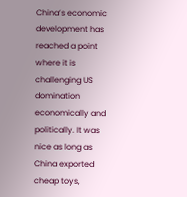China’s economic development has reached a point where it is challenging US domination economically and politically. It was nice as long as China exported cheap toys,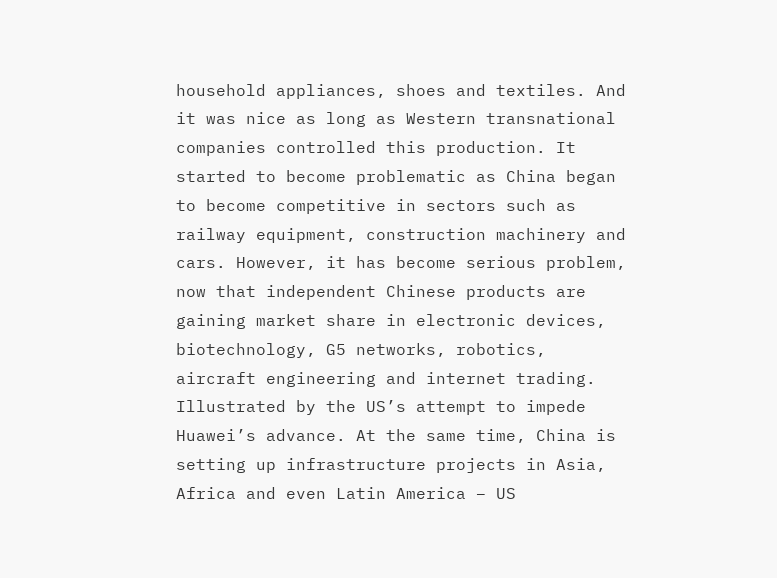household appliances, shoes and textiles. And it was nice as long as Western transnational companies controlled this production. It started to become problematic as China began to become competitive in sectors such as railway equipment, construction machinery and cars. However, it has become serious problem, now that independent Chinese products are gaining market share in electronic devices, biotechnology, G5 networks, robotics, aircraft engineering and internet trading. Illustrated by the US’s attempt to impede Huawei’s advance. At the same time, China is setting up infrastructure projects in Asia, Africa and even Latin America – US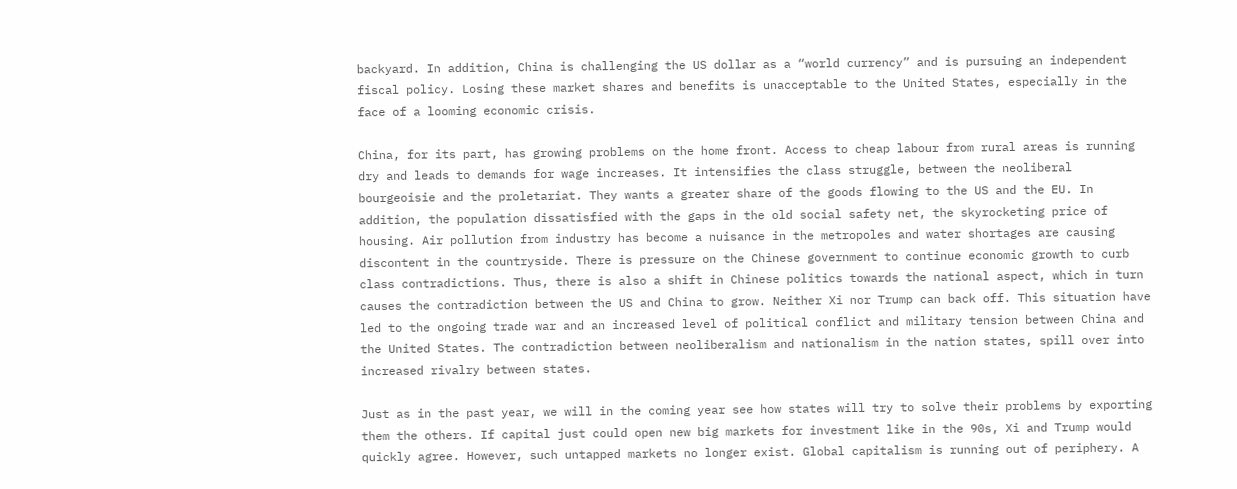backyard. In addition, China is challenging the US dollar as a “world currency” and is pursuing an independent fiscal policy. Losing these market shares and benefits is unacceptable to the United States, especially in the face of a looming economic crisis.

China, for its part, has growing problems on the home front. Access to cheap labour from rural areas is running dry and leads to demands for wage increases. It intensifies the class struggle, between the neoliberal bourgeoisie and the proletariat. They wants a greater share of the goods flowing to the US and the EU. In addition, the population dissatisfied with the gaps in the old social safety net, the skyrocketing price of housing. Air pollution from industry has become a nuisance in the metropoles and water shortages are causing discontent in the countryside. There is pressure on the Chinese government to continue economic growth to curb class contradictions. Thus, there is also a shift in Chinese politics towards the national aspect, which in turn causes the contradiction between the US and China to grow. Neither Xi nor Trump can back off. This situation have led to the ongoing trade war and an increased level of political conflict and military tension between China and the United States. The contradiction between neoliberalism and nationalism in the nation states, spill over into increased rivalry between states.

Just as in the past year, we will in the coming year see how states will try to solve their problems by exporting them the others. If capital just could open new big markets for investment like in the 90s, Xi and Trump would quickly agree. However, such untapped markets no longer exist. Global capitalism is running out of periphery. A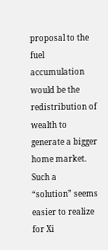proposal to the fuel accumulation would be the redistribution of wealth to generate a bigger home market. Such a “solution” seems easier to realize for Xi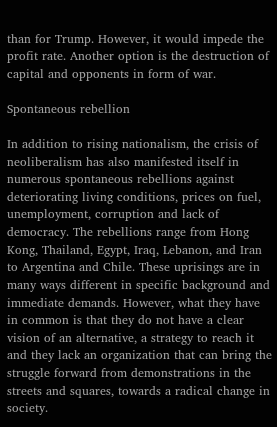than for Trump. However, it would impede the profit rate. Another option is the destruction of capital and opponents in form of war.

Spontaneous rebellion

In addition to rising nationalism, the crisis of neoliberalism has also manifested itself in numerous spontaneous rebellions against deteriorating living conditions, prices on fuel, unemployment, corruption and lack of democracy. The rebellions range from Hong Kong, Thailand, Egypt, Iraq, Lebanon, and Iran to Argentina and Chile. These uprisings are in many ways different in specific background and immediate demands. However, what they have in common is that they do not have a clear vision of an alternative, a strategy to reach it and they lack an organization that can bring the struggle forward from demonstrations in the streets and squares, towards a radical change in society.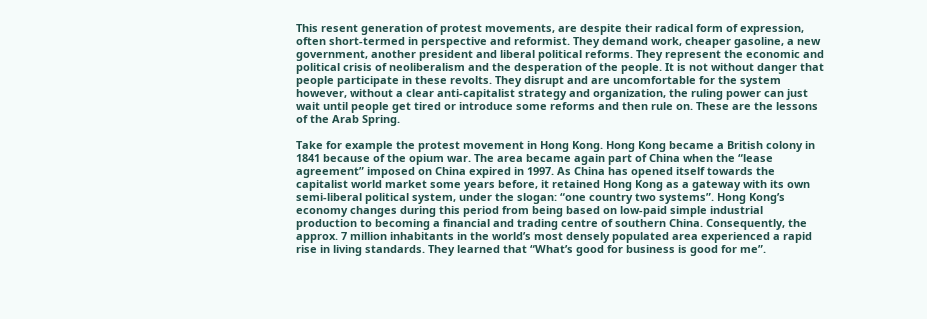This resent generation of protest movements, are despite their radical form of expression, often short-termed in perspective and reformist. They demand work, cheaper gasoline, a new government, another president and liberal political reforms. They represent the economic and political crisis of neoliberalism and the desperation of the people. It is not without danger that people participate in these revolts. They disrupt and are uncomfortable for the system however, without a clear anti-capitalist strategy and organization, the ruling power can just wait until people get tired or introduce some reforms and then rule on. These are the lessons of the Arab Spring.

Take for example the protest movement in Hong Kong. Hong Kong became a British colony in 1841 because of the opium war. The area became again part of China when the “lease agreement” imposed on China expired in 1997. As China has opened itself towards the capitalist world market some years before, it retained Hong Kong as a gateway with its own semi-liberal political system, under the slogan: “one country two systems”. Hong Kong’s economy changes during this period from being based on low-paid simple industrial production to becoming a financial and trading centre of southern China. Consequently, the approx. 7 million inhabitants in the world’s most densely populated area experienced a rapid rise in living standards. They learned that “What’s good for business is good for me”.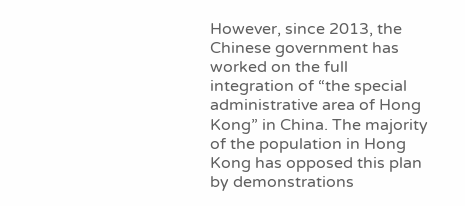However, since 2013, the Chinese government has worked on the full integration of “the special administrative area of Hong Kong” in China. The majority of the population in Hong Kong has opposed this plan by demonstrations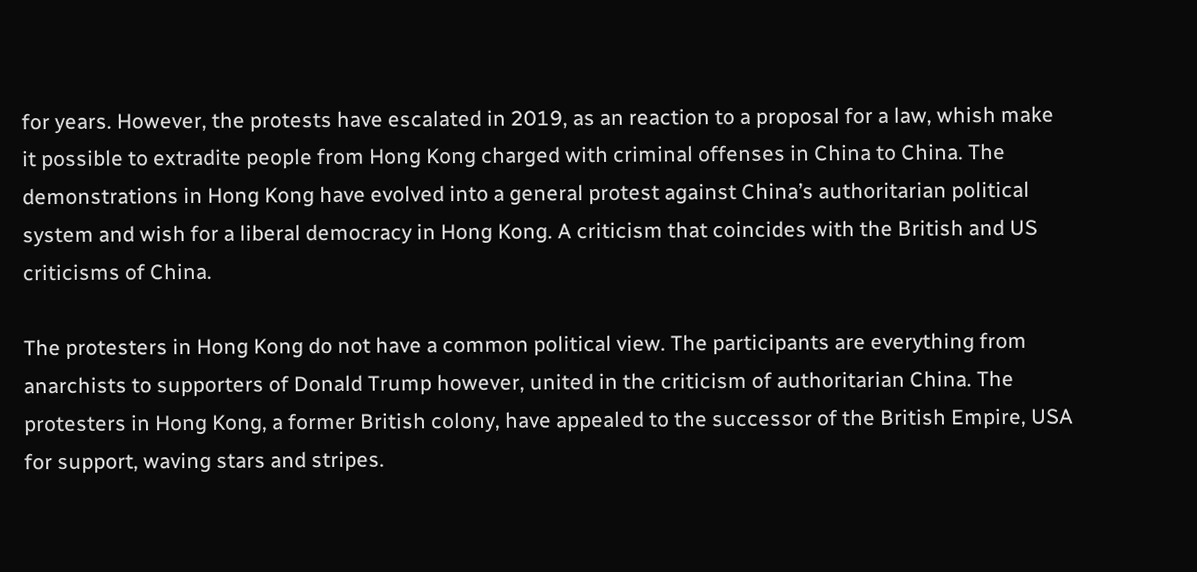for years. However, the protests have escalated in 2019, as an reaction to a proposal for a law, whish make it possible to extradite people from Hong Kong charged with criminal offenses in China to China. The demonstrations in Hong Kong have evolved into a general protest against China’s authoritarian political system and wish for a liberal democracy in Hong Kong. A criticism that coincides with the British and US criticisms of China.

The protesters in Hong Kong do not have a common political view. The participants are everything from anarchists to supporters of Donald Trump however, united in the criticism of authoritarian China. The protesters in Hong Kong, a former British colony, have appealed to the successor of the British Empire, USA for support, waving stars and stripes.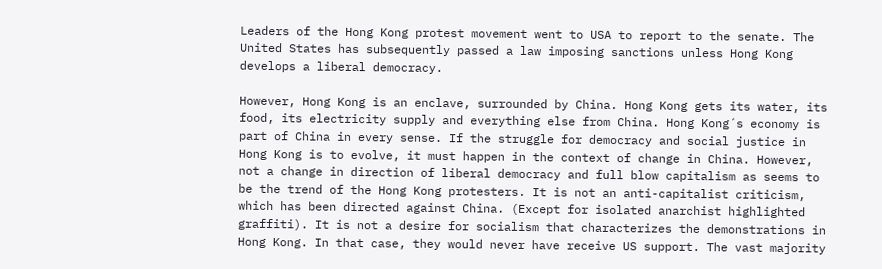Leaders of the Hong Kong protest movement went to USA to report to the senate. The United States has subsequently passed a law imposing sanctions unless Hong Kong develops a liberal democracy.

However, Hong Kong is an enclave, surrounded by China. Hong Kong gets its water, its food, its electricity supply and everything else from China. Hong Kong´s economy is part of China in every sense. If the struggle for democracy and social justice in Hong Kong is to evolve, it must happen in the context of change in China. However, not a change in direction of liberal democracy and full blow capitalism as seems to be the trend of the Hong Kong protesters. It is not an anti-capitalist criticism, which has been directed against China. (Except for isolated anarchist highlighted graffiti). It is not a desire for socialism that characterizes the demonstrations in Hong Kong. In that case, they would never have receive US support. The vast majority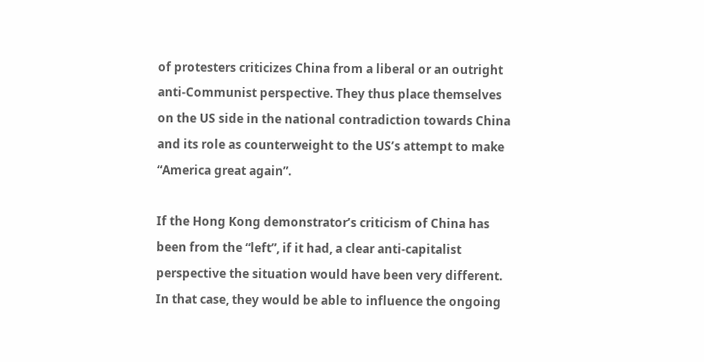of protesters criticizes China from a liberal or an outright anti-Communist perspective. They thus place themselves on the US side in the national contradiction towards China and its role as counterweight to the US’s attempt to make “America great again”.

If the Hong Kong demonstrator’s criticism of China has been from the “left”, if it had, a clear anti-capitalist perspective the situation would have been very different. In that case, they would be able to influence the ongoing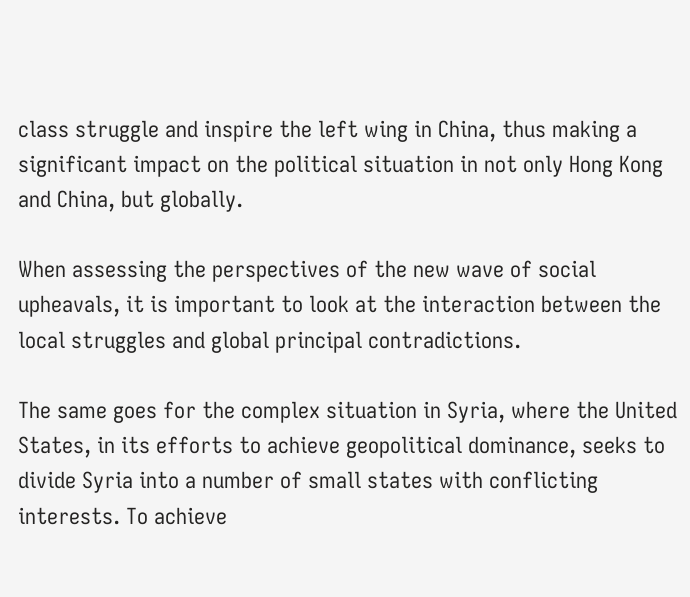class struggle and inspire the left wing in China, thus making a significant impact on the political situation in not only Hong Kong and China, but globally.

When assessing the perspectives of the new wave of social upheavals, it is important to look at the interaction between the local struggles and global principal contradictions.

The same goes for the complex situation in Syria, where the United States, in its efforts to achieve geopolitical dominance, seeks to divide Syria into a number of small states with conflicting interests. To achieve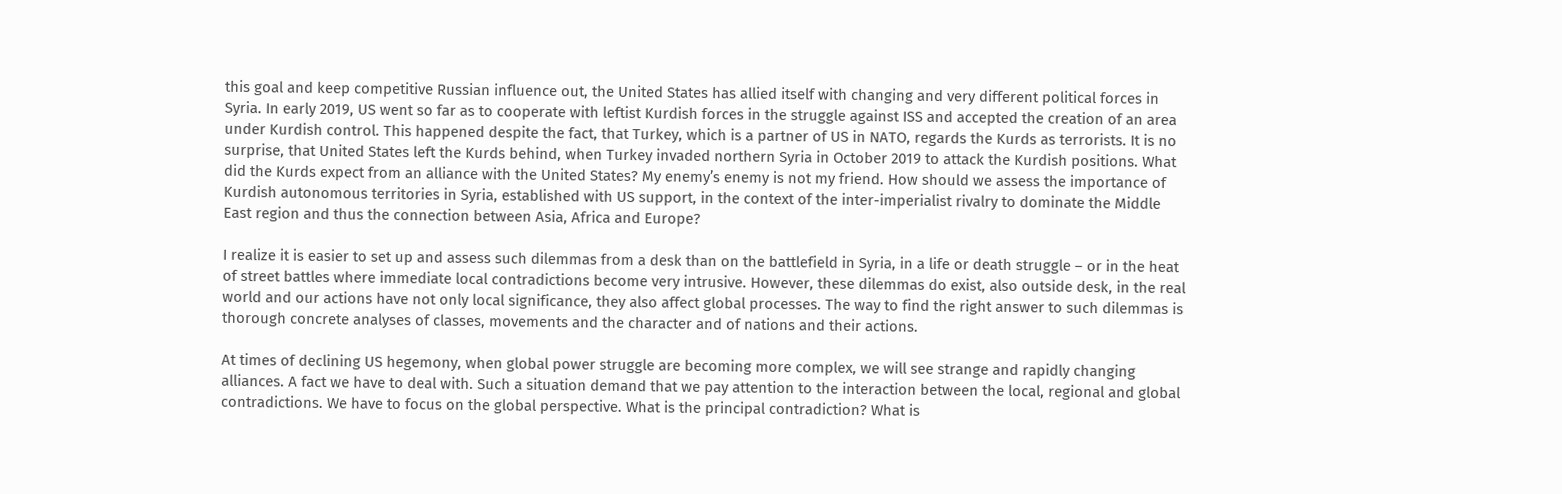this goal and keep competitive Russian influence out, the United States has allied itself with changing and very different political forces in Syria. In early 2019, US went so far as to cooperate with leftist Kurdish forces in the struggle against ISS and accepted the creation of an area under Kurdish control. This happened despite the fact, that Turkey, which is a partner of US in NATO, regards the Kurds as terrorists. It is no surprise, that United States left the Kurds behind, when Turkey invaded northern Syria in October 2019 to attack the Kurdish positions. What did the Kurds expect from an alliance with the United States? My enemy’s enemy is not my friend. How should we assess the importance of Kurdish autonomous territories in Syria, established with US support, in the context of the inter-imperialist rivalry to dominate the Middle East region and thus the connection between Asia, Africa and Europe?

I realize it is easier to set up and assess such dilemmas from a desk than on the battlefield in Syria, in a life or death struggle – or in the heat of street battles where immediate local contradictions become very intrusive. However, these dilemmas do exist, also outside desk, in the real world and our actions have not only local significance, they also affect global processes. The way to find the right answer to such dilemmas is thorough concrete analyses of classes, movements and the character and of nations and their actions.

At times of declining US hegemony, when global power struggle are becoming more complex, we will see strange and rapidly changing alliances. A fact we have to deal with. Such a situation demand that we pay attention to the interaction between the local, regional and global contradictions. We have to focus on the global perspective. What is the principal contradiction? What is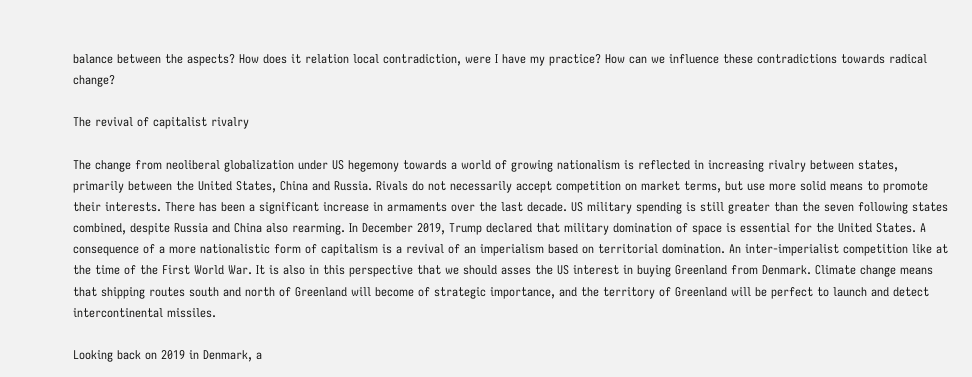balance between the aspects? How does it relation local contradiction, were I have my practice? How can we influence these contradictions towards radical change?

The revival of capitalist rivalry

The change from neoliberal globalization under US hegemony towards a world of growing nationalism is reflected in increasing rivalry between states, primarily between the United States, China and Russia. Rivals do not necessarily accept competition on market terms, but use more solid means to promote their interests. There has been a significant increase in armaments over the last decade. US military spending is still greater than the seven following states combined, despite Russia and China also rearming. In December 2019, Trump declared that military domination of space is essential for the United States. A consequence of a more nationalistic form of capitalism is a revival of an imperialism based on territorial domination. An inter-imperialist competition like at the time of the First World War. It is also in this perspective that we should asses the US interest in buying Greenland from Denmark. Climate change means that shipping routes south and north of Greenland will become of strategic importance, and the territory of Greenland will be perfect to launch and detect intercontinental missiles.

Looking back on 2019 in Denmark, a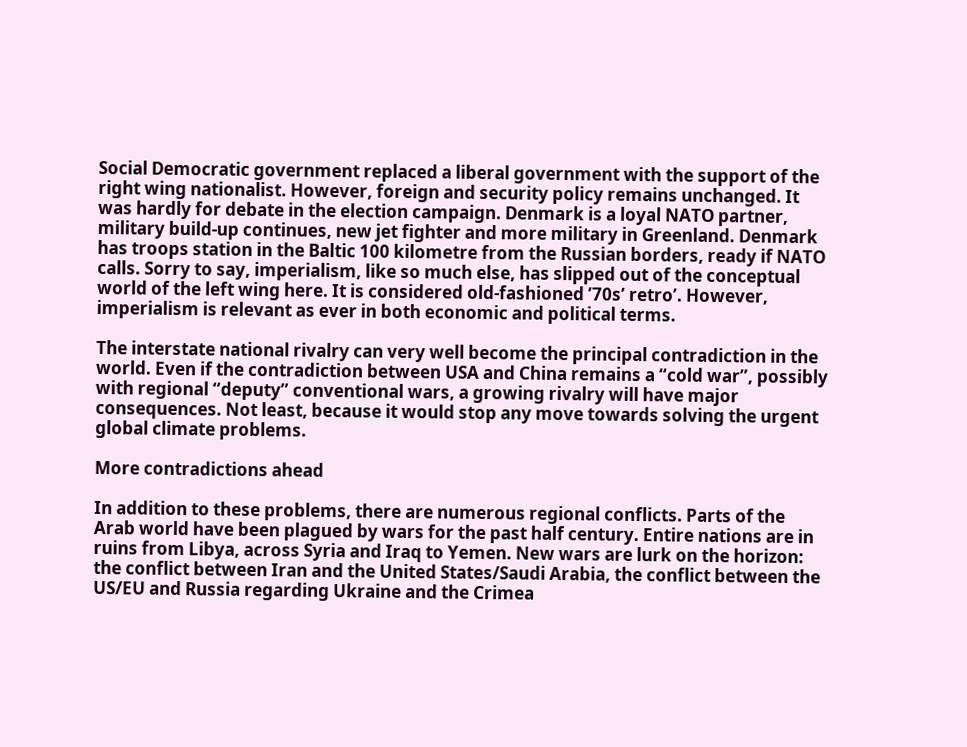Social Democratic government replaced a liberal government with the support of the right wing nationalist. However, foreign and security policy remains unchanged. It was hardly for debate in the election campaign. Denmark is a loyal NATO partner, military build-up continues, new jet fighter and more military in Greenland. Denmark has troops station in the Baltic 100 kilometre from the Russian borders, ready if NATO calls. Sorry to say, imperialism, like so much else, has slipped out of the conceptual world of the left wing here. It is considered old-fashioned ’70s’ retro’. However, imperialism is relevant as ever in both economic and political terms.

The interstate national rivalry can very well become the principal contradiction in the world. Even if the contradiction between USA and China remains a “cold war”, possibly with regional “deputy” conventional wars, a growing rivalry will have major consequences. Not least, because it would stop any move towards solving the urgent global climate problems.

More contradictions ahead

In addition to these problems, there are numerous regional conflicts. Parts of the Arab world have been plagued by wars for the past half century. Entire nations are in ruins from Libya, across Syria and Iraq to Yemen. New wars are lurk on the horizon: the conflict between Iran and the United States/Saudi Arabia, the conflict between the US/EU and Russia regarding Ukraine and the Crimea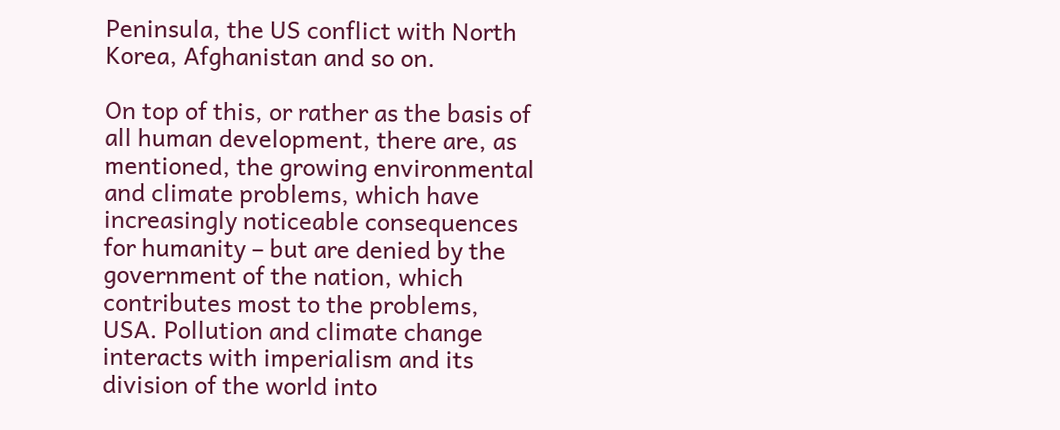Peninsula, the US conflict with North Korea, Afghanistan and so on.

On top of this, or rather as the basis of all human development, there are, as mentioned, the growing environmental and climate problems, which have increasingly noticeable consequences for humanity – but are denied by the government of the nation, which contributes most to the problems, USA. Pollution and climate change interacts with imperialism and its division of the world into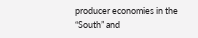producer economies in the “South” and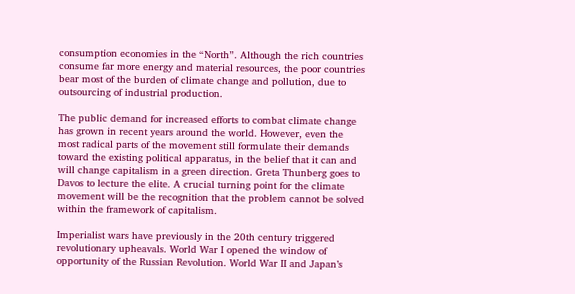consumption economies in the “North”. Although the rich countries consume far more energy and material resources, the poor countries bear most of the burden of climate change and pollution, due to outsourcing of industrial production.

The public demand for increased efforts to combat climate change has grown in recent years around the world. However, even the most radical parts of the movement still formulate their demands toward the existing political apparatus, in the belief that it can and will change capitalism in a green direction. Greta Thunberg goes to Davos to lecture the elite. A crucial turning point for the climate movement will be the recognition that the problem cannot be solved within the framework of capitalism.

Imperialist wars have previously in the 20th century triggered revolutionary upheavals. World War I opened the window of opportunity of the Russian Revolution. World War II and Japan’s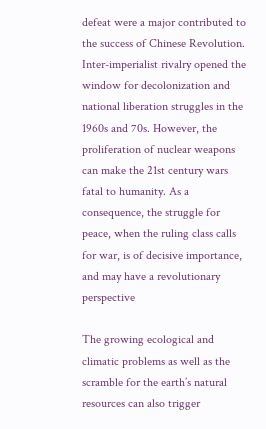defeat were a major contributed to the success of Chinese Revolution. Inter-imperialist rivalry opened the window for decolonization and national liberation struggles in the 1960s and 70s. However, the proliferation of nuclear weapons can make the 21st century wars fatal to humanity. As a consequence, the struggle for peace, when the ruling class calls for war, is of decisive importance, and may have a revolutionary perspective

The growing ecological and climatic problems as well as the scramble for the earth’s natural resources can also trigger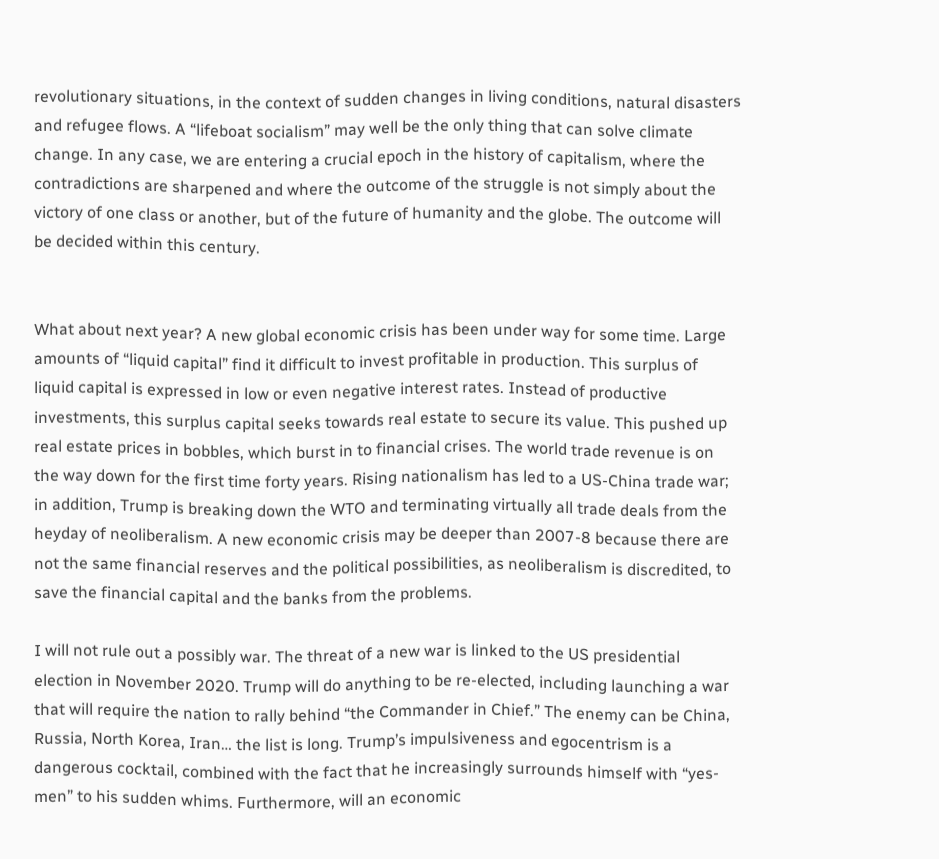revolutionary situations, in the context of sudden changes in living conditions, natural disasters and refugee flows. A “lifeboat socialism” may well be the only thing that can solve climate change. In any case, we are entering a crucial epoch in the history of capitalism, where the contradictions are sharpened and where the outcome of the struggle is not simply about the victory of one class or another, but of the future of humanity and the globe. The outcome will be decided within this century.


What about next year? A new global economic crisis has been under way for some time. Large amounts of “liquid capital” find it difficult to invest profitable in production. This surplus of liquid capital is expressed in low or even negative interest rates. Instead of productive investments, this surplus capital seeks towards real estate to secure its value. This pushed up real estate prices in bobbles, which burst in to financial crises. The world trade revenue is on the way down for the first time forty years. Rising nationalism has led to a US-China trade war; in addition, Trump is breaking down the WTO and terminating virtually all trade deals from the heyday of neoliberalism. A new economic crisis may be deeper than 2007-8 because there are not the same financial reserves and the political possibilities, as neoliberalism is discredited, to save the financial capital and the banks from the problems.

I will not rule out a possibly war. The threat of a new war is linked to the US presidential election in November 2020. Trump will do anything to be re-elected, including launching a war that will require the nation to rally behind “the Commander in Chief.” The enemy can be China, Russia, North Korea, Iran… the list is long. Trump’s impulsiveness and egocentrism is a dangerous cocktail, combined with the fact that he increasingly surrounds himself with “yes-men” to his sudden whims. Furthermore, will an economic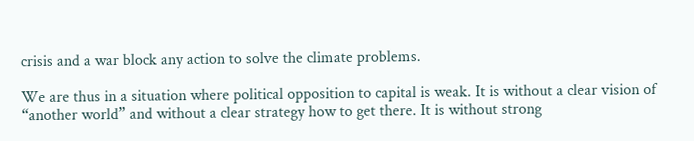crisis and a war block any action to solve the climate problems.

We are thus in a situation where political opposition to capital is weak. It is without a clear vision of “another world” and without a clear strategy how to get there. It is without strong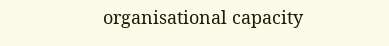organisational capacity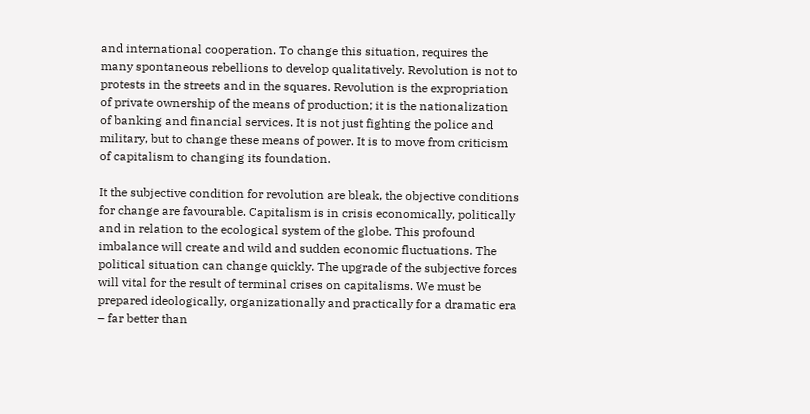and international cooperation. To change this situation, requires the many spontaneous rebellions to develop qualitatively. Revolution is not to protests in the streets and in the squares. Revolution is the expropriation of private ownership of the means of production; it is the nationalization of banking and financial services. It is not just fighting the police and military, but to change these means of power. It is to move from criticism of capitalism to changing its foundation.

It the subjective condition for revolution are bleak, the objective conditions for change are favourable. Capitalism is in crisis economically, politically and in relation to the ecological system of the globe. This profound imbalance will create and wild and sudden economic fluctuations. The political situation can change quickly. The upgrade of the subjective forces will vital for the result of terminal crises on capitalisms. We must be prepared ideologically, organizationally and practically for a dramatic era – far better than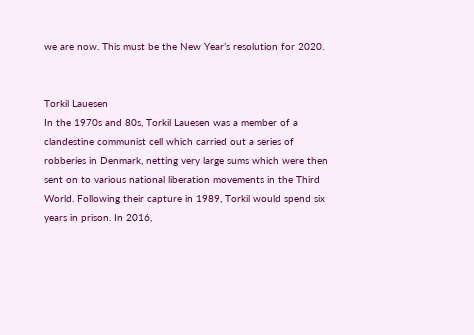we are now. This must be the New Year’s resolution for 2020.


Torkil Lauesen
In the 1970s and 80s, Torkil Lauesen was a member of a clandestine communist cell which carried out a series of robberies in Denmark, netting very large sums which were then sent on to various national liberation movements in the Third World. Following their capture in 1989, Torkil would spend six years in prison. In 2016,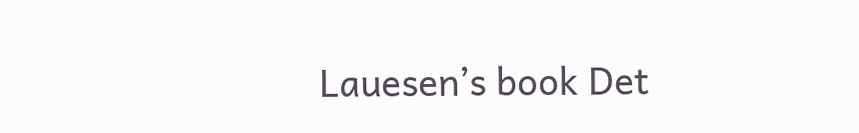Lauesen’s book Det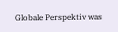Globale Perspektiv was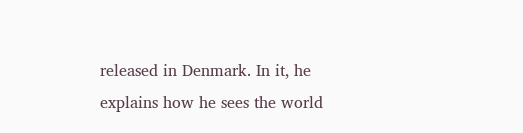released in Denmark. In it, he explains how he sees the world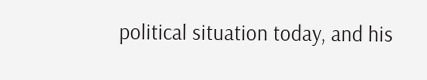political situation today, and his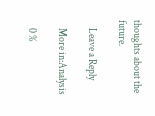thoughts about the future.

    Leave a Reply

    More in:Analysis

    0 %